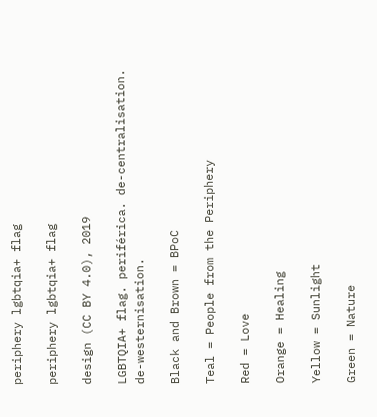periphery lgbtqia+ flag

periphery lgbtqia+ flag

design (CC BY 4.0), 2019

LGBTQIA+ flag. periférica. de-centralisation. de-westernisation.

Black and Brown = BPoC

Teal = People from the Periphery

Red = Love

Orange = Healing

Yellow = Sunlight

Green = Nature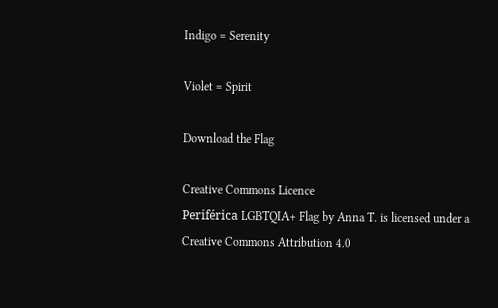Indigo = Serenity

Violet = Spirit

Download the Flag

Creative Commons Licence
Periférica LGBTQIA+ Flag by Anna T. is licensed under a Creative Commons Attribution 4.0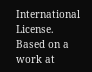International License.
Based on a work at